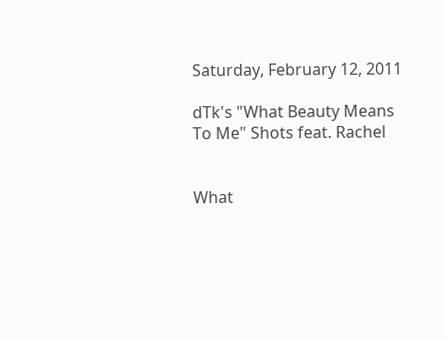Saturday, February 12, 2011

dTk's "What Beauty Means To Me" Shots feat. Rachel


What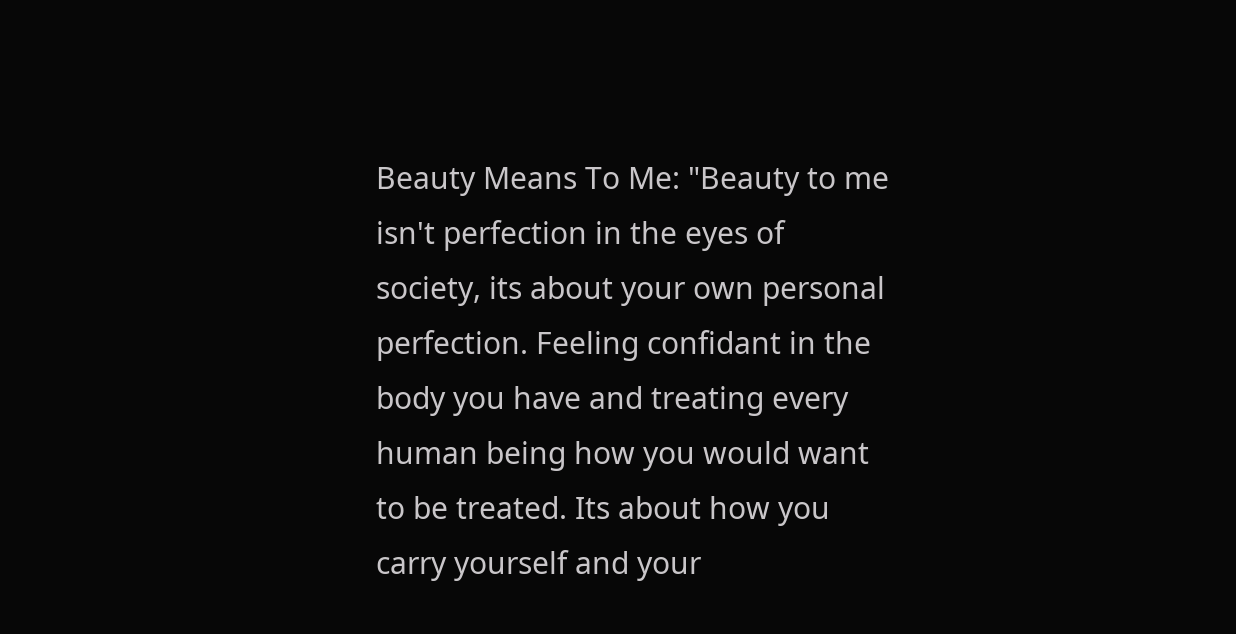Beauty Means To Me: "Beauty to me isn't perfection in the eyes of society, its about your own personal perfection. Feeling confidant in the body you have and treating every human being how you would want to be treated. Its about how you carry yourself and your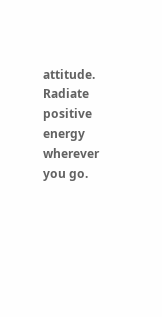attitude. Radiate positive energy wherever you go.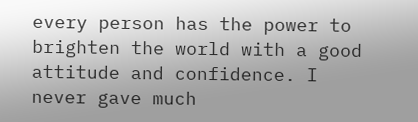every person has the power to brighten the world with a good attitude and confidence. I never gave much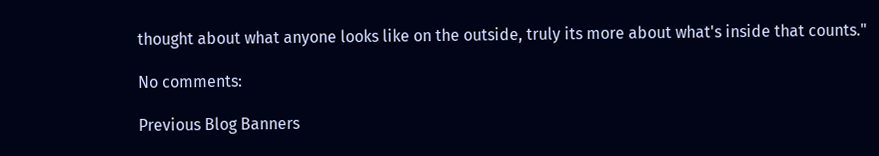thought about what anyone looks like on the outside, truly its more about what's inside that counts."

No comments:

Previous Blog Banners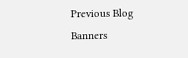Previous Blog Banners